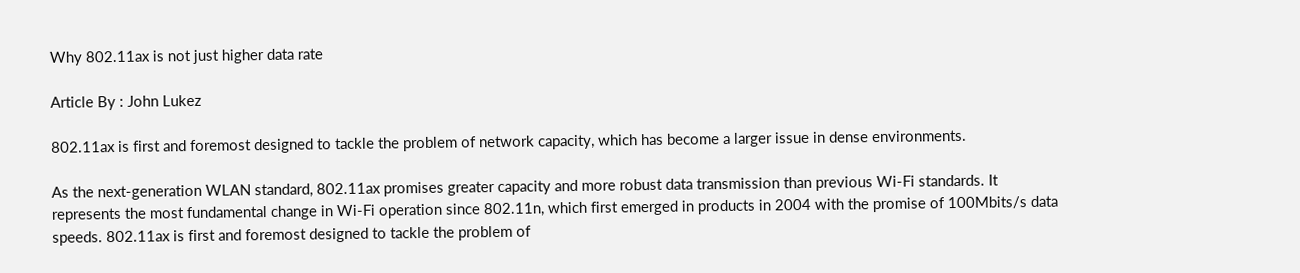Why 802.11ax is not just higher data rate

Article By : John Lukez

802.11ax is first and foremost designed to tackle the problem of network capacity, which has become a larger issue in dense environments.

As the next-generation WLAN standard, 802.11ax promises greater capacity and more robust data transmission than previous Wi-Fi standards. It represents the most fundamental change in Wi-Fi operation since 802.11n, which first emerged in products in 2004 with the promise of 100Mbits/s data speeds. 802.11ax is first and foremost designed to tackle the problem of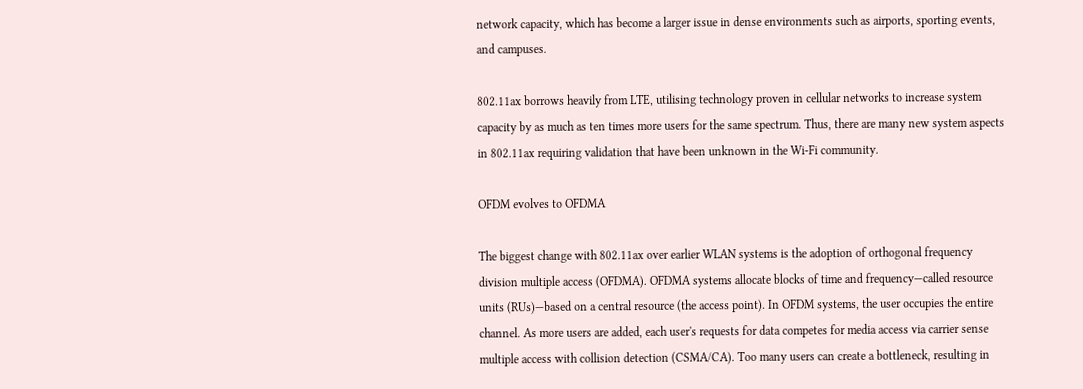network capacity, which has become a larger issue in dense environments such as airports, sporting events, and campuses.

802.11ax borrows heavily from LTE, utilising technology proven in cellular networks to increase system capacity by as much as ten times more users for the same spectrum. Thus, there are many new system aspects in 802.11ax requiring validation that have been unknown in the Wi-Fi community.

OFDM evolves to OFDMA

The biggest change with 802.11ax over earlier WLAN systems is the adoption of orthogonal frequency division multiple access (OFDMA). OFDMA systems allocate blocks of time and frequency—called resource units (RUs)—based on a central resource (the access point). In OFDM systems, the user occupies the entire channel. As more users are added, each user's requests for data competes for media access via carrier sense multiple access with collision detection (CSMA/CA). Too many users can create a bottleneck, resulting in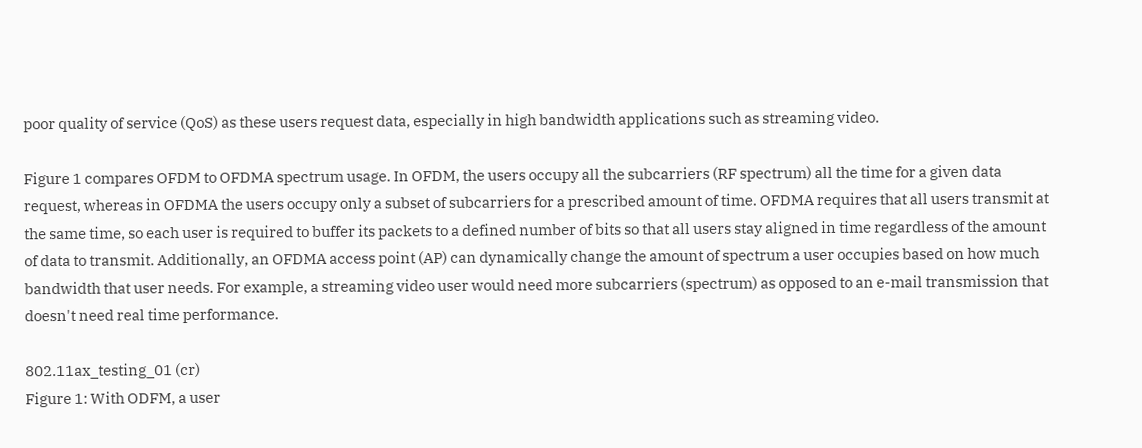poor quality of service (QoS) as these users request data, especially in high bandwidth applications such as streaming video.

Figure 1 compares OFDM to OFDMA spectrum usage. In OFDM, the users occupy all the subcarriers (RF spectrum) all the time for a given data request, whereas in OFDMA the users occupy only a subset of subcarriers for a prescribed amount of time. OFDMA requires that all users transmit at the same time, so each user is required to buffer its packets to a defined number of bits so that all users stay aligned in time regardless of the amount of data to transmit. Additionally, an OFDMA access point (AP) can dynamically change the amount of spectrum a user occupies based on how much bandwidth that user needs. For example, a streaming video user would need more subcarriers (spectrum) as opposed to an e-mail transmission that doesn't need real time performance.

802.11ax_testing_01 (cr)
Figure 1: With ODFM, a user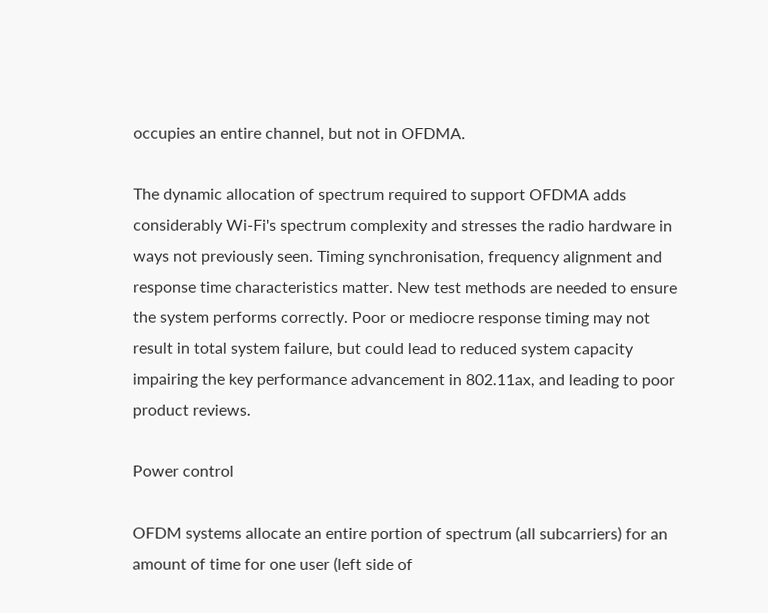occupies an entire channel, but not in OFDMA.

The dynamic allocation of spectrum required to support OFDMA adds considerably Wi-Fi's spectrum complexity and stresses the radio hardware in ways not previously seen. Timing synchronisation, frequency alignment and response time characteristics matter. New test methods are needed to ensure the system performs correctly. Poor or mediocre response timing may not result in total system failure, but could lead to reduced system capacity impairing the key performance advancement in 802.11ax, and leading to poor product reviews.

Power control

OFDM systems allocate an entire portion of spectrum (all subcarriers) for an amount of time for one user (left side of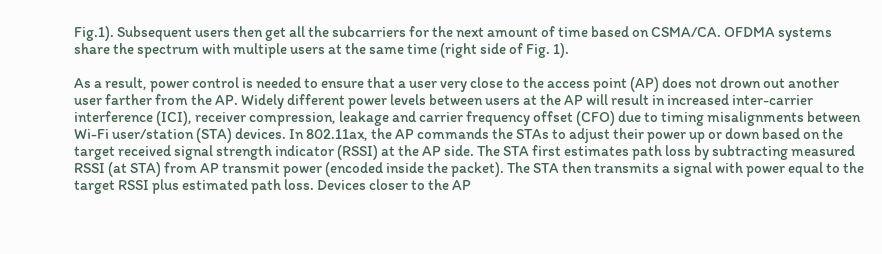Fig.1). Subsequent users then get all the subcarriers for the next amount of time based on CSMA/CA. OFDMA systems share the spectrum with multiple users at the same time (right side of Fig. 1).

As a result, power control is needed to ensure that a user very close to the access point (AP) does not drown out another user farther from the AP. Widely different power levels between users at the AP will result in increased inter-carrier interference (ICI), receiver compression, leakage and carrier frequency offset (CFO) due to timing misalignments between Wi-Fi user/station (STA) devices. In 802.11ax, the AP commands the STAs to adjust their power up or down based on the target received signal strength indicator (RSSI) at the AP side. The STA first estimates path loss by subtracting measured RSSI (at STA) from AP transmit power (encoded inside the packet). The STA then transmits a signal with power equal to the target RSSI plus estimated path loss. Devices closer to the AP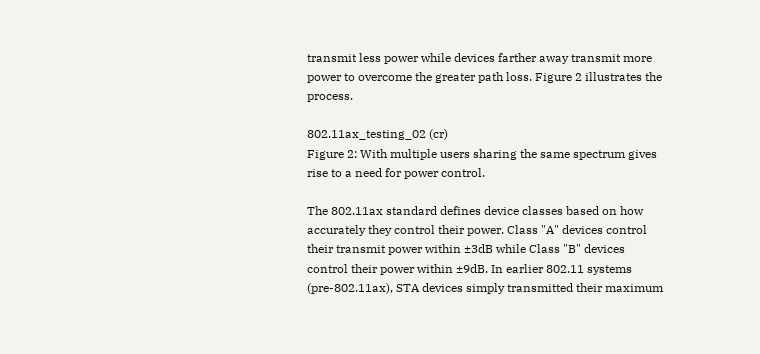transmit less power while devices farther away transmit more power to overcome the greater path loss. Figure 2 illustrates the process.

802.11ax_testing_02 (cr)
Figure 2: With multiple users sharing the same spectrum gives rise to a need for power control.

The 802.11ax standard defines device classes based on how accurately they control their power. Class "A" devices control their transmit power within ±3dB while Class "B" devices control their power within ±9dB. In earlier 802.11 systems (pre-802.11ax), STA devices simply transmitted their maximum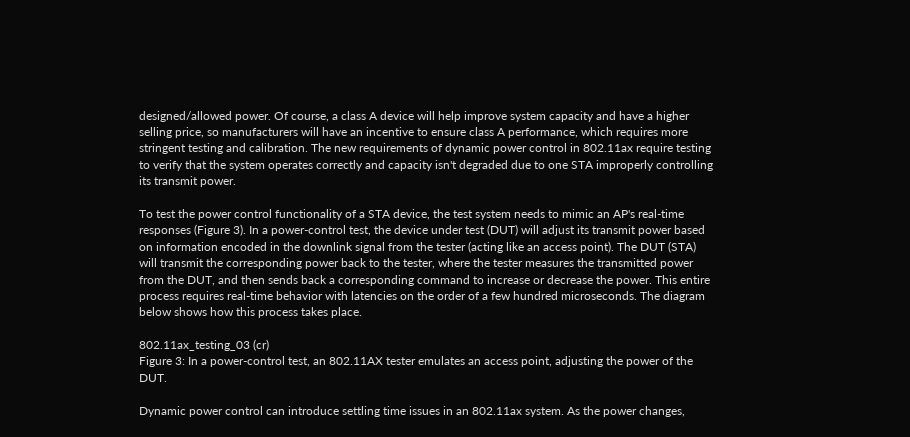designed/allowed power. Of course, a class A device will help improve system capacity and have a higher selling price, so manufacturers will have an incentive to ensure class A performance, which requires more stringent testing and calibration. The new requirements of dynamic power control in 802.11ax require testing to verify that the system operates correctly and capacity isn't degraded due to one STA improperly controlling its transmit power.

To test the power control functionality of a STA device, the test system needs to mimic an AP's real-time responses (Figure 3). In a power-control test, the device under test (DUT) will adjust its transmit power based on information encoded in the downlink signal from the tester (acting like an access point). The DUT (STA) will transmit the corresponding power back to the tester, where the tester measures the transmitted power from the DUT, and then sends back a corresponding command to increase or decrease the power. This entire process requires real-time behavior with latencies on the order of a few hundred microseconds. The diagram below shows how this process takes place.

802.11ax_testing_03 (cr)
Figure 3: In a power-control test, an 802.11AX tester emulates an access point, adjusting the power of the DUT.

Dynamic power control can introduce settling time issues in an 802.11ax system. As the power changes,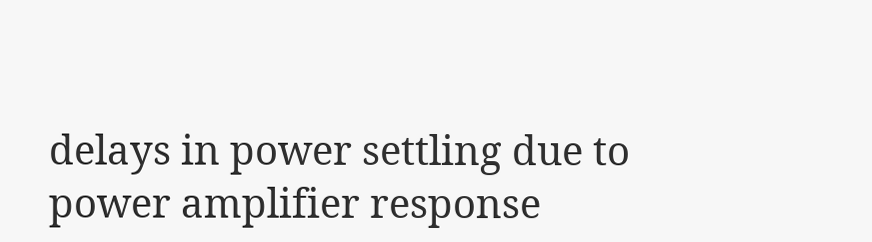delays in power settling due to power amplifier response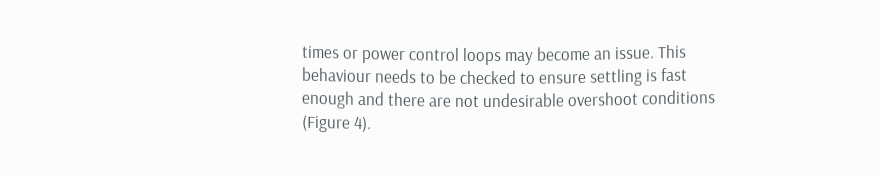times or power control loops may become an issue. This behaviour needs to be checked to ensure settling is fast enough and there are not undesirable overshoot conditions (Figure 4).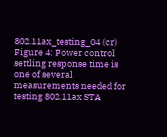802.11ax_testing_04 (cr)
Figure 4: Power control settling response time is one of several measurements needed for testing 802.11ax STA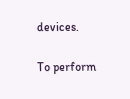devices.

To perform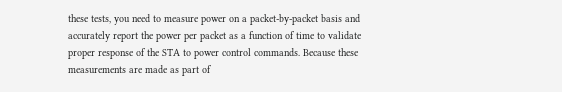these tests, you need to measure power on a packet-by-packet basis and accurately report the power per packet as a function of time to validate proper response of the STA to power control commands. Because these measurements are made as part of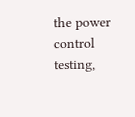the power control testing,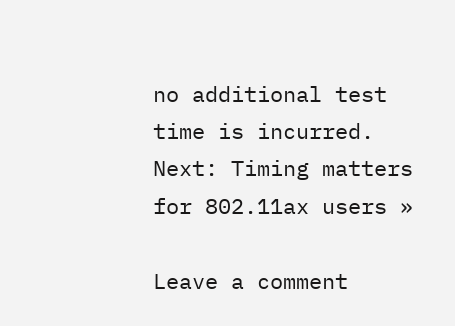no additional test time is incurred.
Next: Timing matters for 802.11ax users »

Leave a comment